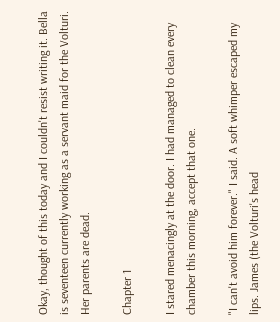Okay, thought of this today and I couldn't resist writing it. Bella is seventeen currently working as a servant maid for the Volturi. Her parents are dead.

Chapter 1

I stared menacingly at the door. I had managed to clean every chamber this morning, accept that one.

"I can't avoid him forever." I said. A soft whimper escaped my lips. James (the Volturi's head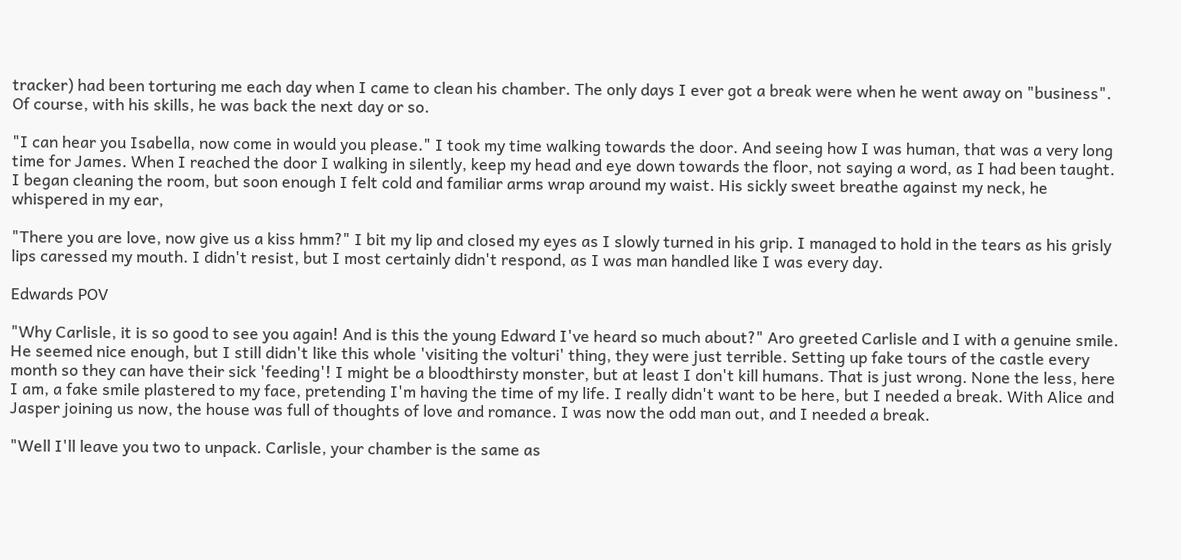tracker) had been torturing me each day when I came to clean his chamber. The only days I ever got a break were when he went away on "business". Of course, with his skills, he was back the next day or so.

"I can hear you Isabella, now come in would you please." I took my time walking towards the door. And seeing how I was human, that was a very long time for James. When I reached the door I walking in silently, keep my head and eye down towards the floor, not saying a word, as I had been taught. I began cleaning the room, but soon enough I felt cold and familiar arms wrap around my waist. His sickly sweet breathe against my neck, he whispered in my ear,

"There you are love, now give us a kiss hmm?" I bit my lip and closed my eyes as I slowly turned in his grip. I managed to hold in the tears as his grisly lips caressed my mouth. I didn't resist, but I most certainly didn't respond, as I was man handled like I was every day.

Edwards POV

"Why Carlisle, it is so good to see you again! And is this the young Edward I've heard so much about?" Aro greeted Carlisle and I with a genuine smile. He seemed nice enough, but I still didn't like this whole 'visiting the volturi' thing, they were just terrible. Setting up fake tours of the castle every month so they can have their sick 'feeding'! I might be a bloodthirsty monster, but at least I don't kill humans. That is just wrong. None the less, here I am, a fake smile plastered to my face, pretending I'm having the time of my life. I really didn't want to be here, but I needed a break. With Alice and Jasper joining us now, the house was full of thoughts of love and romance. I was now the odd man out, and I needed a break.

"Well I'll leave you two to unpack. Carlisle, your chamber is the same as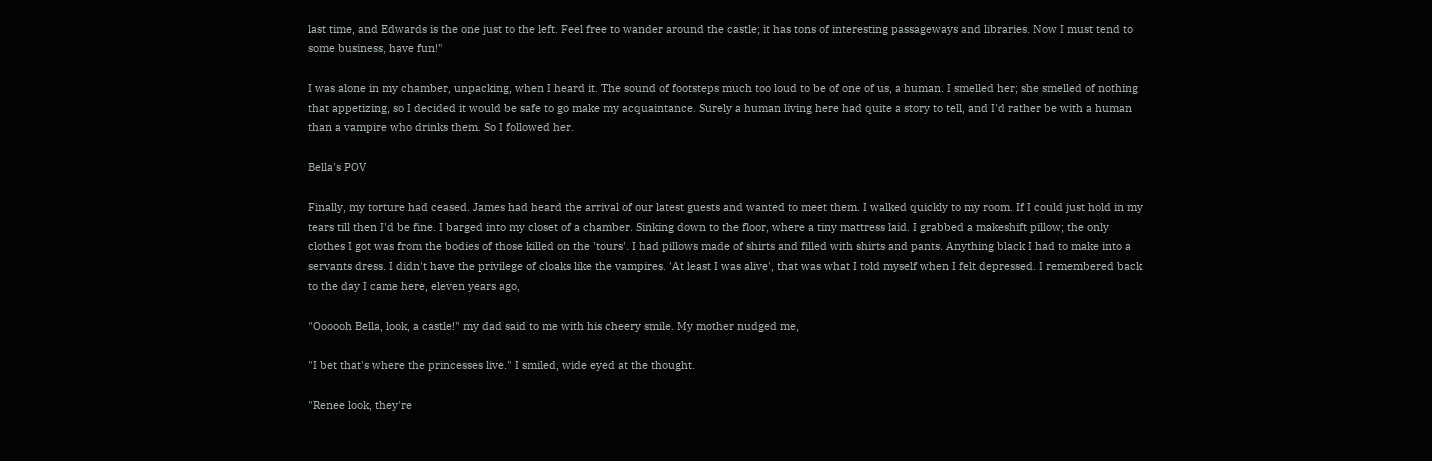last time, and Edwards is the one just to the left. Feel free to wander around the castle; it has tons of interesting passageways and libraries. Now I must tend to some business, have fun!"

I was alone in my chamber, unpacking, when I heard it. The sound of footsteps much too loud to be of one of us, a human. I smelled her; she smelled of nothing that appetizing, so I decided it would be safe to go make my acquaintance. Surely a human living here had quite a story to tell, and I'd rather be with a human than a vampire who drinks them. So I followed her.

Bella's POV

Finally, my torture had ceased. James had heard the arrival of our latest guests and wanted to meet them. I walked quickly to my room. If I could just hold in my tears till then I'd be fine. I barged into my closet of a chamber. Sinking down to the floor, where a tiny mattress laid. I grabbed a makeshift pillow; the only clothes I got was from the bodies of those killed on the 'tours'. I had pillows made of shirts and filled with shirts and pants. Anything black I had to make into a servants dress. I didn't have the privilege of cloaks like the vampires. 'At least I was alive', that was what I told myself when I felt depressed. I remembered back to the day I came here, eleven years ago,

"Oooooh Bella, look, a castle!" my dad said to me with his cheery smile. My mother nudged me,

"I bet that's where the princesses live." I smiled, wide eyed at the thought.

"Renee look, they're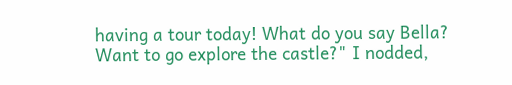having a tour today! What do you say Bella? Want to go explore the castle?" I nodded,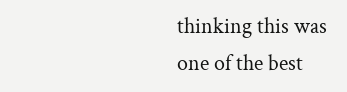thinking this was one of the best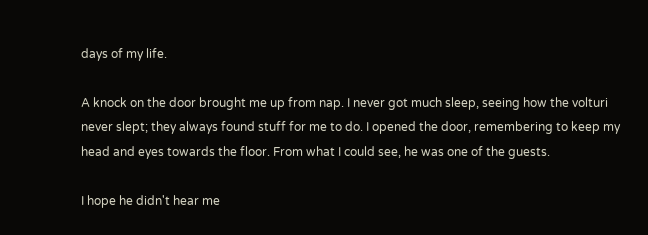days of my life.

A knock on the door brought me up from nap. I never got much sleep, seeing how the volturi never slept; they always found stuff for me to do. I opened the door, remembering to keep my head and eyes towards the floor. From what I could see, he was one of the guests.

I hope he didn't hear me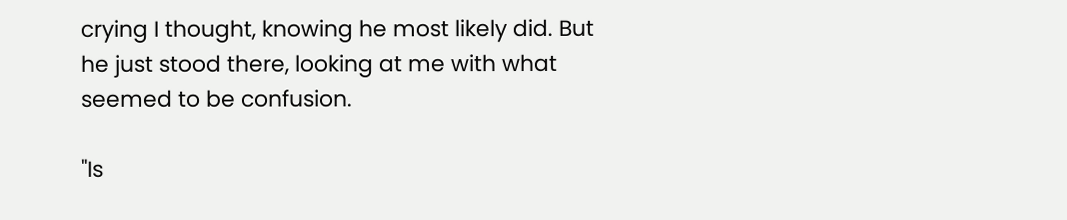crying I thought, knowing he most likely did. But he just stood there, looking at me with what seemed to be confusion.

"Is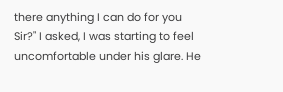there anything I can do for you Sir?" I asked, I was starting to feel uncomfortable under his glare. He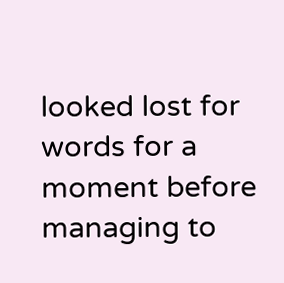looked lost for words for a moment before managing to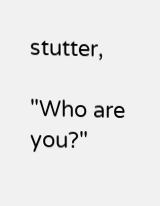stutter,

"Who are you?"